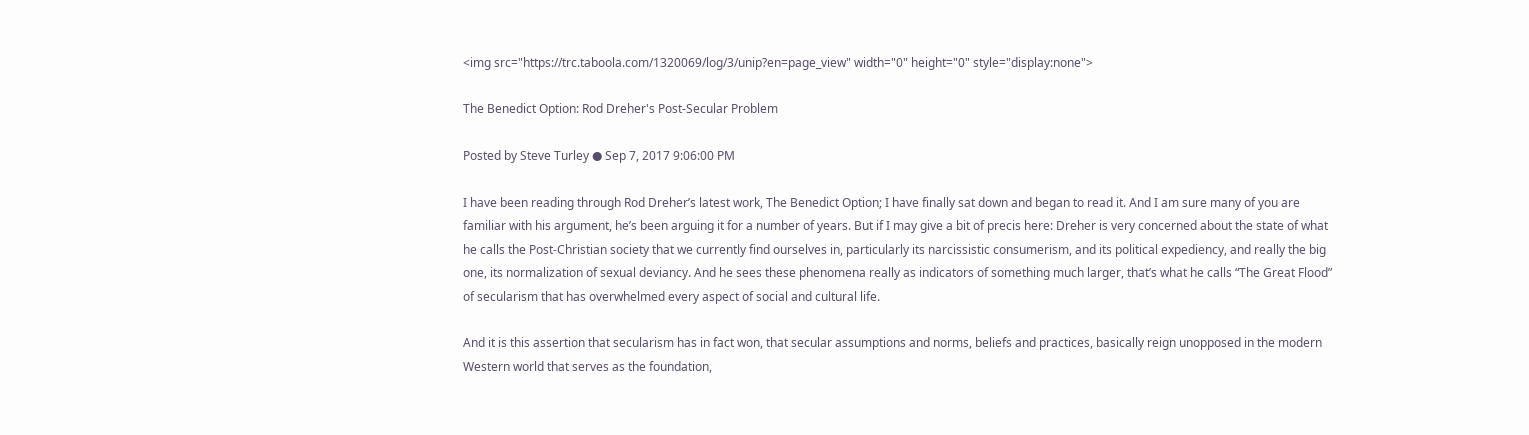<img src="https://trc.taboola.com/1320069/log/3/unip?en=page_view" width="0" height="0" style="display:none">

The Benedict Option: Rod Dreher's Post-Secular Problem

Posted by Steve Turley ● Sep 7, 2017 9:06:00 PM

I have been reading through Rod Dreher’s latest work, The Benedict Option; I have finally sat down and began to read it. And I am sure many of you are familiar with his argument, he’s been arguing it for a number of years. But if I may give a bit of precis here: Dreher is very concerned about the state of what he calls the Post-Christian society that we currently find ourselves in, particularly its narcissistic consumerism, and its political expediency, and really the big one, its normalization of sexual deviancy. And he sees these phenomena really as indicators of something much larger, that’s what he calls “The Great Flood” of secularism that has overwhelmed every aspect of social and cultural life.

And it is this assertion that secularism has in fact won, that secular assumptions and norms, beliefs and practices, basically reign unopposed in the modern Western world that serves as the foundation,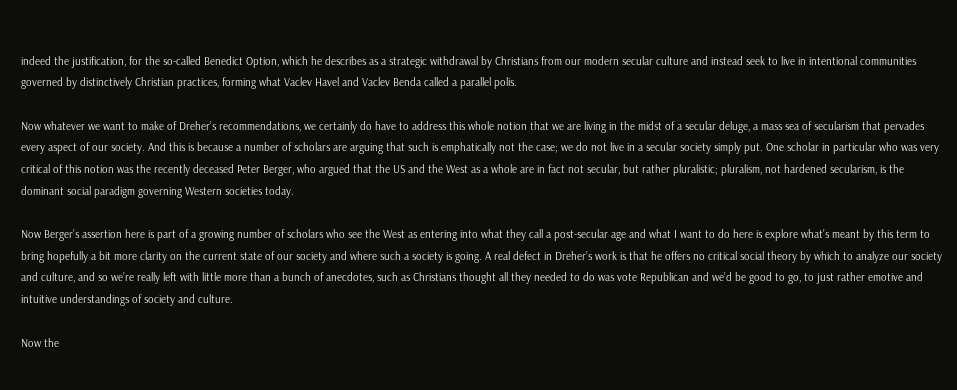indeed the justification, for the so-called Benedict Option, which he describes as a strategic withdrawal by Christians from our modern secular culture and instead seek to live in intentional communities governed by distinctively Christian practices, forming what Vaclev Havel and Vaclev Benda called a parallel polis.

Now whatever we want to make of Dreher’s recommendations, we certainly do have to address this whole notion that we are living in the midst of a secular deluge, a mass sea of secularism that pervades every aspect of our society. And this is because a number of scholars are arguing that such is emphatically not the case; we do not live in a secular society simply put. One scholar in particular who was very critical of this notion was the recently deceased Peter Berger, who argued that the US and the West as a whole are in fact not secular, but rather pluralistic; pluralism, not hardened secularism, is the dominant social paradigm governing Western societies today.

Now Berger’s assertion here is part of a growing number of scholars who see the West as entering into what they call a post-secular age and what I want to do here is explore what’s meant by this term to bring hopefully a bit more clarity on the current state of our society and where such a society is going. A real defect in Dreher’s work is that he offers no critical social theory by which to analyze our society and culture, and so we’re really left with little more than a bunch of anecdotes, such as Christians thought all they needed to do was vote Republican and we’d be good to go, to just rather emotive and intuitive understandings of society and culture.

Now the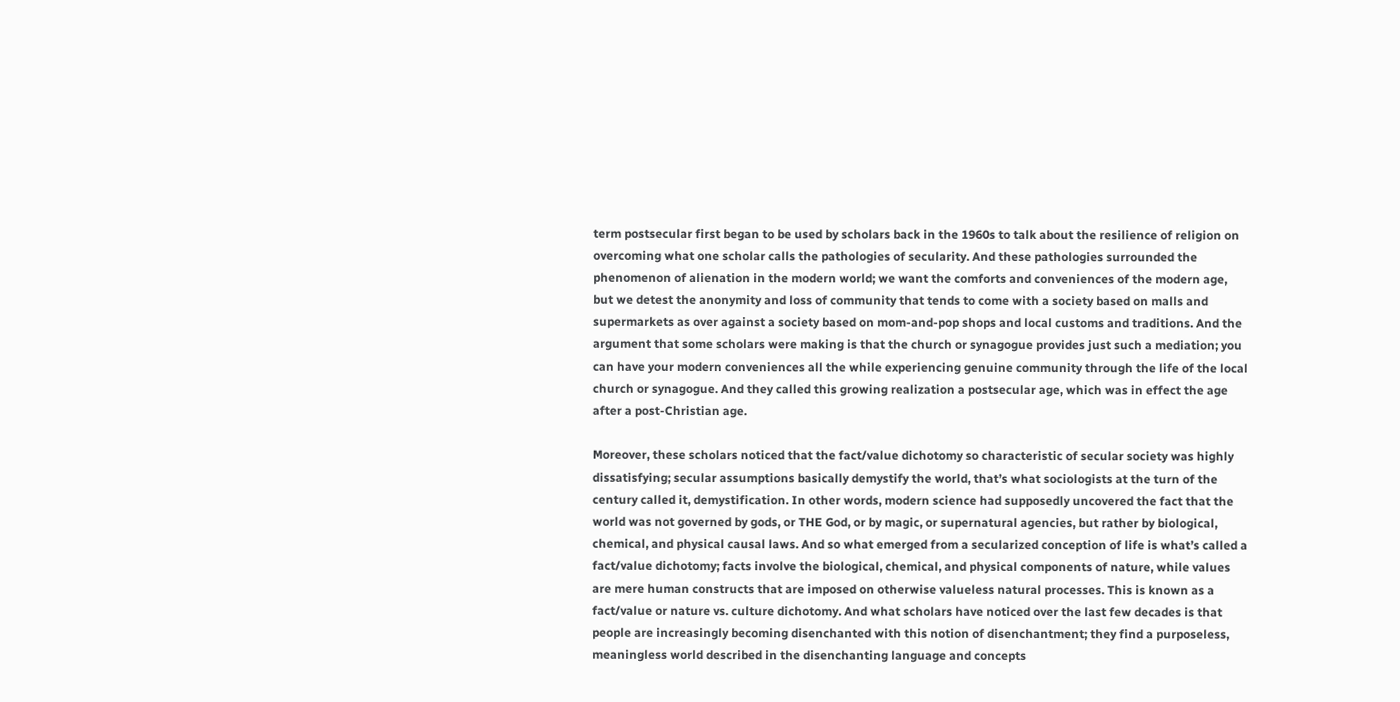term postsecular first began to be used by scholars back in the 1960s to talk about the resilience of religion on overcoming what one scholar calls the pathologies of secularity. And these pathologies surrounded the phenomenon of alienation in the modern world; we want the comforts and conveniences of the modern age, but we detest the anonymity and loss of community that tends to come with a society based on malls and supermarkets as over against a society based on mom-and-pop shops and local customs and traditions. And the argument that some scholars were making is that the church or synagogue provides just such a mediation; you can have your modern conveniences all the while experiencing genuine community through the life of the local church or synagogue. And they called this growing realization a postsecular age, which was in effect the age after a post-Christian age.

Moreover, these scholars noticed that the fact/value dichotomy so characteristic of secular society was highly dissatisfying; secular assumptions basically demystify the world, that’s what sociologists at the turn of the century called it, demystification. In other words, modern science had supposedly uncovered the fact that the world was not governed by gods, or THE God, or by magic, or supernatural agencies, but rather by biological, chemical, and physical causal laws. And so what emerged from a secularized conception of life is what’s called a fact/value dichotomy; facts involve the biological, chemical, and physical components of nature, while values are mere human constructs that are imposed on otherwise valueless natural processes. This is known as a fact/value or nature vs. culture dichotomy. And what scholars have noticed over the last few decades is that people are increasingly becoming disenchanted with this notion of disenchantment; they find a purposeless, meaningless world described in the disenchanting language and concepts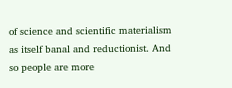of science and scientific materialism as itself banal and reductionist. And so people are more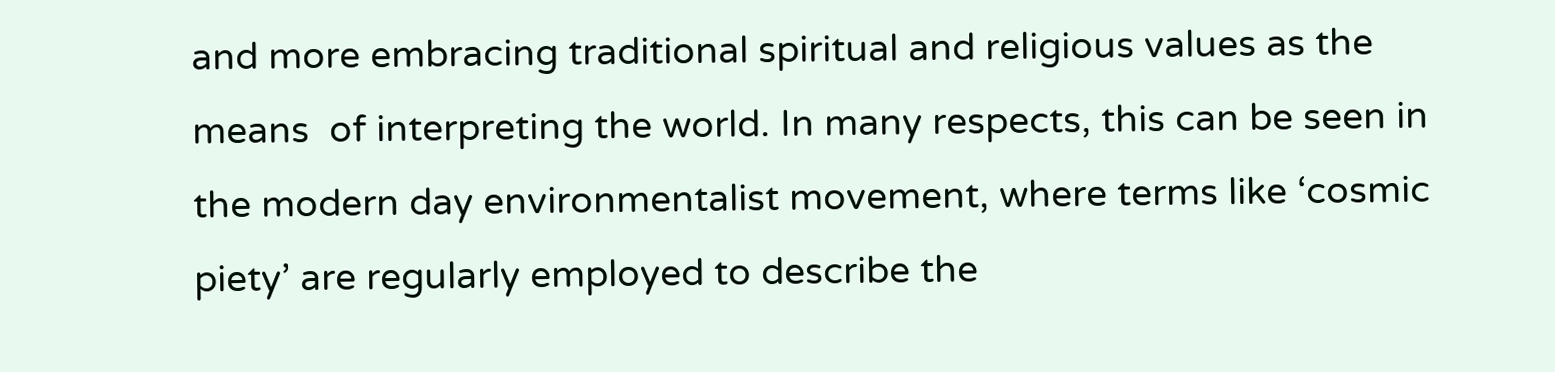and more embracing traditional spiritual and religious values as the means  of interpreting the world. In many respects, this can be seen in the modern day environmentalist movement, where terms like ‘cosmic piety’ are regularly employed to describe the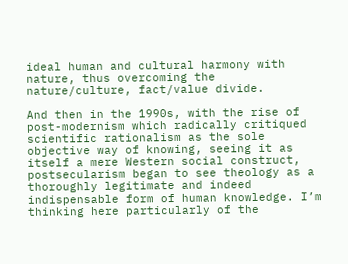ideal human and cultural harmony with nature, thus overcoming the nature/culture, fact/value divide.

And then in the 1990s, with the rise of post-modernism which radically critiqued scientific rationalism as the sole objective way of knowing, seeing it as itself a mere Western social construct, postsecularism began to see theology as a thoroughly legitimate and indeed indispensable form of human knowledge. I’m thinking here particularly of the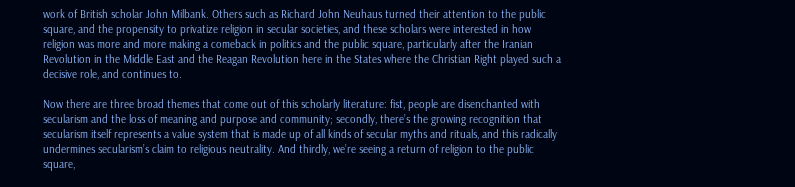work of British scholar John Milbank. Others such as Richard John Neuhaus turned their attention to the public square, and the propensity to privatize religion in secular societies, and these scholars were interested in how religion was more and more making a comeback in politics and the public square, particularly after the Iranian Revolution in the Middle East and the Reagan Revolution here in the States where the Christian Right played such a decisive role, and continues to.

Now there are three broad themes that come out of this scholarly literature: fist, people are disenchanted with secularism and the loss of meaning and purpose and community; secondly, there’s the growing recognition that secularism itself represents a value system that is made up of all kinds of secular myths and rituals, and this radically undermines secularism’s claim to religious neutrality. And thirdly, we’re seeing a return of religion to the public square,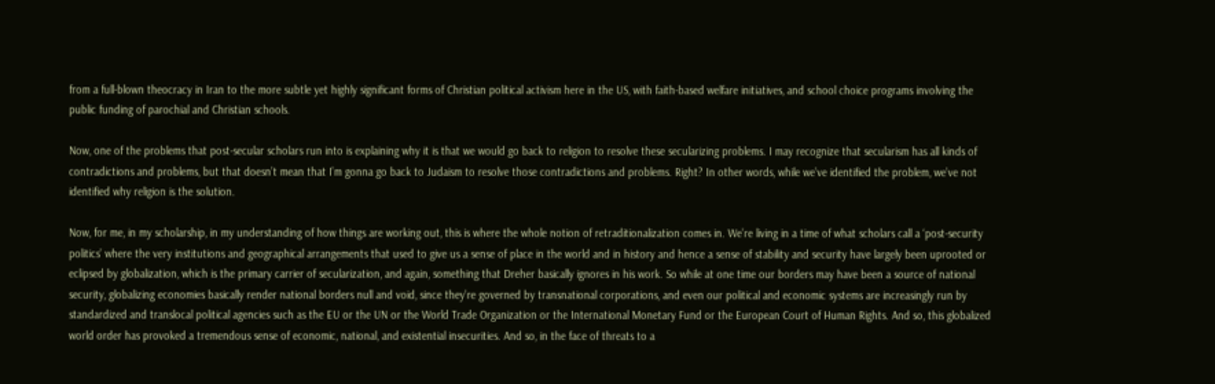from a full-blown theocracy in Iran to the more subtle yet highly significant forms of Christian political activism here in the US, with faith-based welfare initiatives, and school choice programs involving the public funding of parochial and Christian schools.

Now, one of the problems that post-secular scholars run into is explaining why it is that we would go back to religion to resolve these secularizing problems. I may recognize that secularism has all kinds of contradictions and problems, but that doesn’t mean that I’m gonna go back to Judaism to resolve those contradictions and problems. Right? In other words, while we’ve identified the problem, we’ve not identified why religion is the solution.

Now, for me, in my scholarship, in my understanding of how things are working out, this is where the whole notion of retraditionalization comes in. We’re living in a time of what scholars call a ‘post-security politics’ where the very institutions and geographical arrangements that used to give us a sense of place in the world and in history and hence a sense of stability and security have largely been uprooted or eclipsed by globalization, which is the primary carrier of secularization, and again, something that Dreher basically ignores in his work. So while at one time our borders may have been a source of national security, globalizing economies basically render national borders null and void, since they’re governed by transnational corporations, and even our political and economic systems are increasingly run by standardized and translocal political agencies such as the EU or the UN or the World Trade Organization or the International Monetary Fund or the European Court of Human Rights. And so, this globalized world order has provoked a tremendous sense of economic, national, and existential insecurities. And so, in the face of threats to a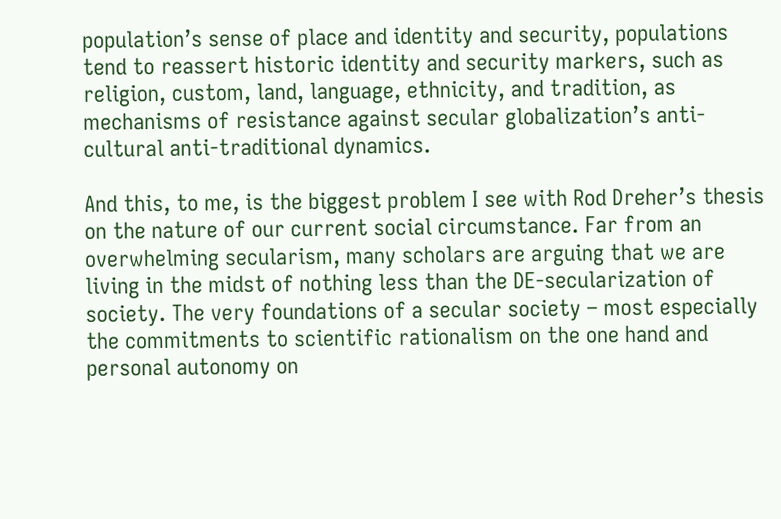population’s sense of place and identity and security, populations tend to reassert historic identity and security markers, such as religion, custom, land, language, ethnicity, and tradition, as mechanisms of resistance against secular globalization’s anti-cultural anti-traditional dynamics.

And this, to me, is the biggest problem I see with Rod Dreher’s thesis on the nature of our current social circumstance. Far from an overwhelming secularism, many scholars are arguing that we are living in the midst of nothing less than the DE-secularization of society. The very foundations of a secular society – most especially the commitments to scientific rationalism on the one hand and personal autonomy on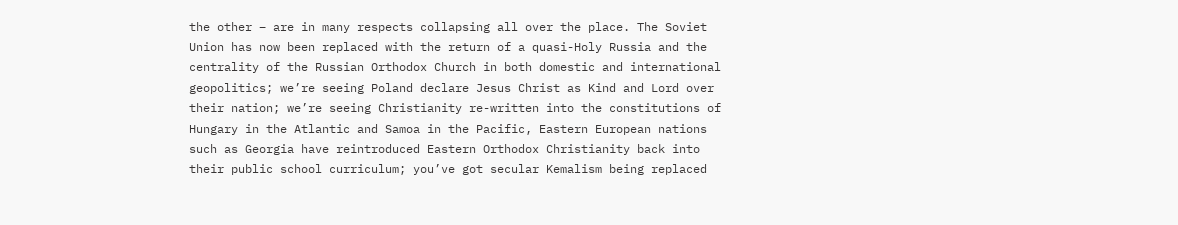the other – are in many respects collapsing all over the place. The Soviet Union has now been replaced with the return of a quasi-Holy Russia and the centrality of the Russian Orthodox Church in both domestic and international geopolitics; we’re seeing Poland declare Jesus Christ as Kind and Lord over their nation; we’re seeing Christianity re-written into the constitutions of Hungary in the Atlantic and Samoa in the Pacific, Eastern European nations such as Georgia have reintroduced Eastern Orthodox Christianity back into their public school curriculum; you’ve got secular Kemalism being replaced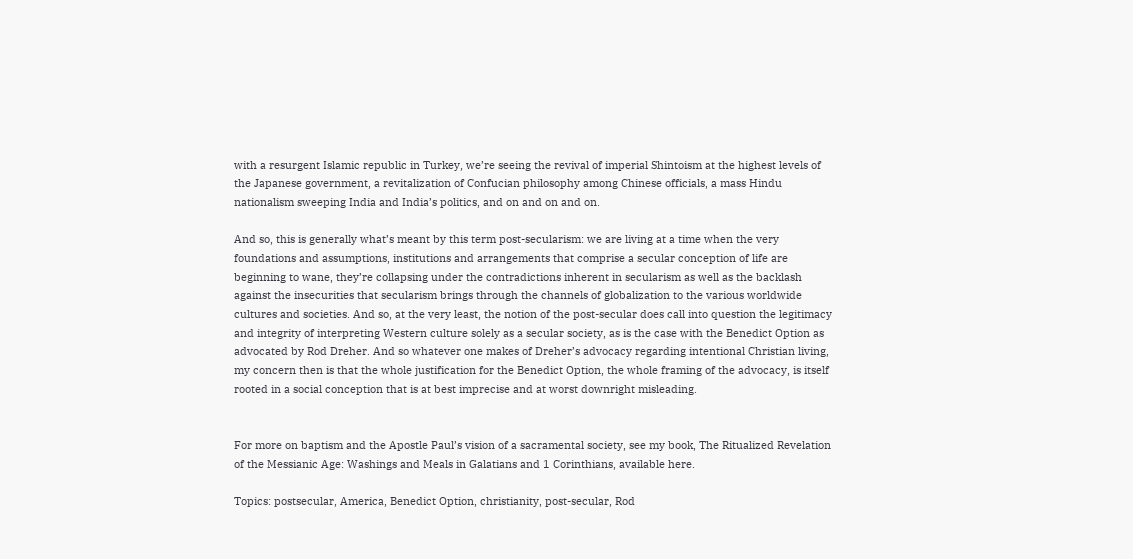with a resurgent Islamic republic in Turkey, we’re seeing the revival of imperial Shintoism at the highest levels of the Japanese government, a revitalization of Confucian philosophy among Chinese officials, a mass Hindu nationalism sweeping India and India’s politics, and on and on and on.

And so, this is generally what’s meant by this term post-secularism: we are living at a time when the very foundations and assumptions, institutions and arrangements that comprise a secular conception of life are beginning to wane, they’re collapsing under the contradictions inherent in secularism as well as the backlash against the insecurities that secularism brings through the channels of globalization to the various worldwide cultures and societies. And so, at the very least, the notion of the post-secular does call into question the legitimacy and integrity of interpreting Western culture solely as a secular society, as is the case with the Benedict Option as advocated by Rod Dreher. And so whatever one makes of Dreher’s advocacy regarding intentional Christian living, my concern then is that the whole justification for the Benedict Option, the whole framing of the advocacy, is itself rooted in a social conception that is at best imprecise and at worst downright misleading.


For more on baptism and the Apostle Paul’s vision of a sacramental society, see my book, The Ritualized Revelation of the Messianic Age: Washings and Meals in Galatians and 1 Corinthians, available here.

Topics: postsecular, America, Benedict Option, christianity, post-secular, Rod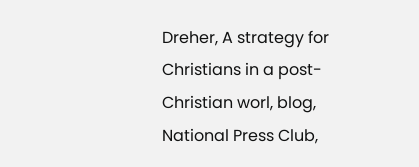Dreher, A strategy for Christians in a post-Christian worl, blog, National Press Club,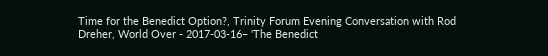Time for the Benedict Option?, Trinity Forum Evening Conversation with Rod Dreher, World Over - 2017-03-16– 'The Benedict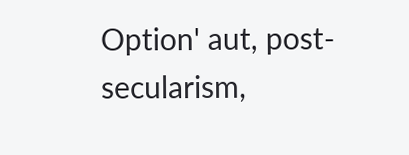Option' aut, post-secularism,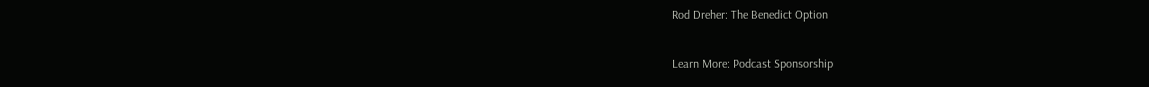Rod Dreher: The Benedict Option

Learn More: Podcast Sponsorship